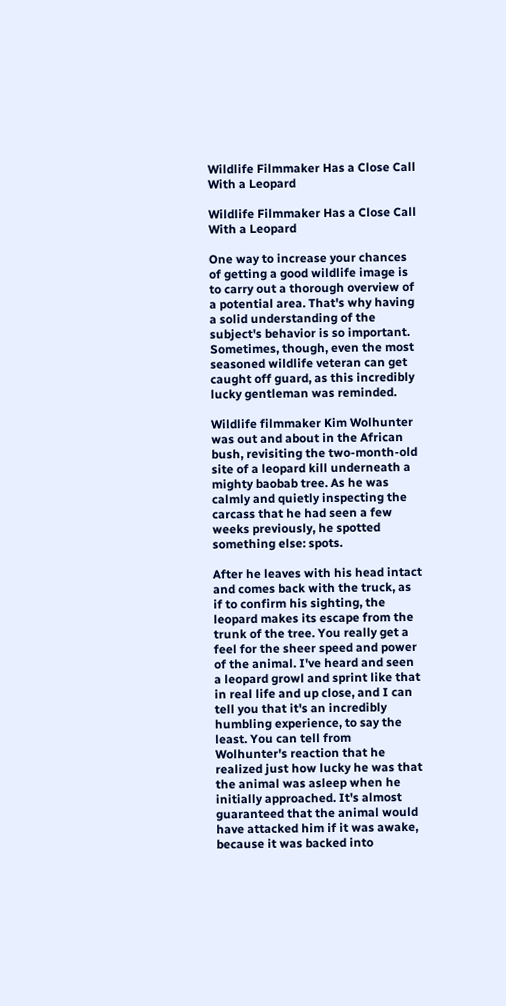Wildlife Filmmaker Has a Close Call With a Leopard

Wildlife Filmmaker Has a Close Call With a Leopard

One way to increase your chances of getting a good wildlife image is to carry out a thorough overview of a potential area. That's why having a solid understanding of the subject's behavior is so important. Sometimes, though, even the most seasoned wildlife veteran can get caught off guard, as this incredibly lucky gentleman was reminded.

Wildlife filmmaker Kim Wolhunter was out and about in the African bush, revisiting the two-month-old site of a leopard kill underneath a mighty baobab tree. As he was calmly and quietly inspecting the carcass that he had seen a few weeks previously, he spotted something else: spots.

After he leaves with his head intact and comes back with the truck, as if to confirm his sighting, the leopard makes its escape from the trunk of the tree. You really get a feel for the sheer speed and power of the animal. I've heard and seen a leopard growl and sprint like that in real life and up close, and I can tell you that it's an incredibly humbling experience, to say the least. You can tell from Wolhunter's reaction that he realized just how lucky he was that the animal was asleep when he initially approached. It's almost guaranteed that the animal would have attacked him if it was awake, because it was backed into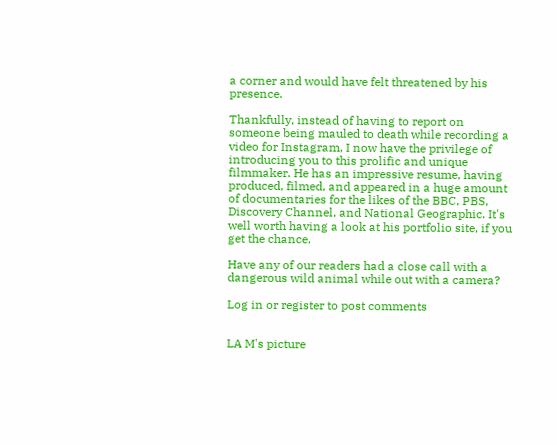a corner and would have felt threatened by his presence.

Thankfully, instead of having to report on someone being mauled to death while recording a video for Instagram, I now have the privilege of introducing you to this prolific and unique filmmaker. He has an impressive resume, having produced, filmed, and appeared in a huge amount of documentaries for the likes of the BBC, PBS, Discovery Channel, and National Geographic. It's well worth having a look at his portfolio site, if you get the chance.

Have any of our readers had a close call with a dangerous wild animal while out with a camera?

Log in or register to post comments


LA M's picture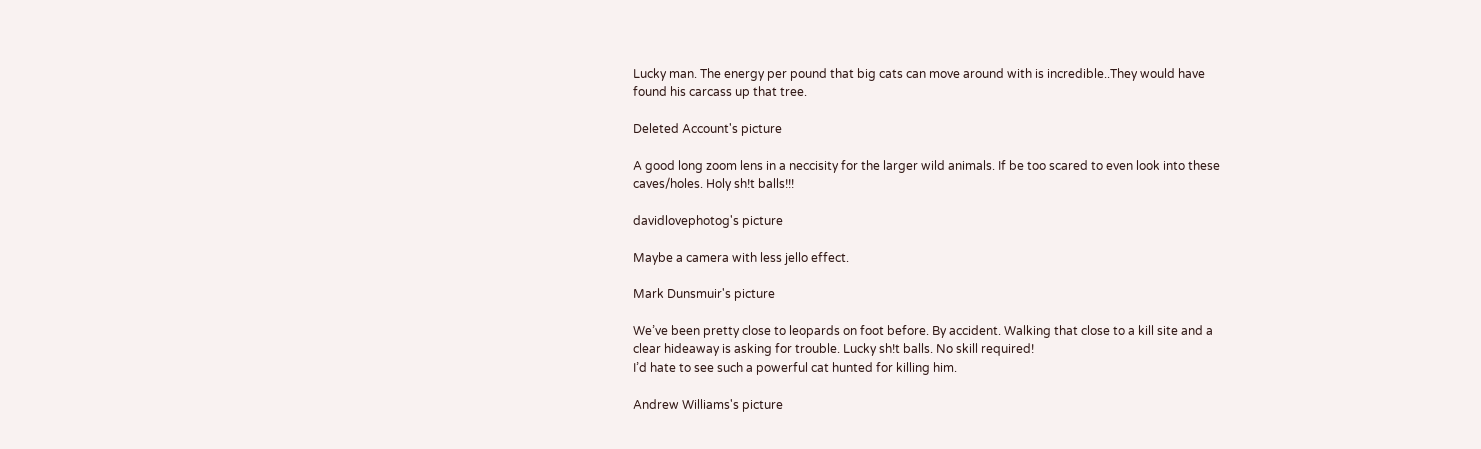Lucky man. The energy per pound that big cats can move around with is incredible..They would have found his carcass up that tree.

Deleted Account's picture

A good long zoom lens in a neccisity for the larger wild animals. If be too scared to even look into these caves/holes. Holy sh!t balls!!!

davidlovephotog's picture

Maybe a camera with less jello effect.

Mark Dunsmuir's picture

We’ve been pretty close to leopards on foot before. By accident. Walking that close to a kill site and a clear hideaway is asking for trouble. Lucky sh!t balls. No skill required!
I’d hate to see such a powerful cat hunted for killing him.

Andrew Williams's picture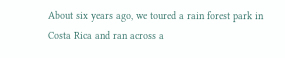About six years ago, we toured a rain forest park in Costa Rica and ran across a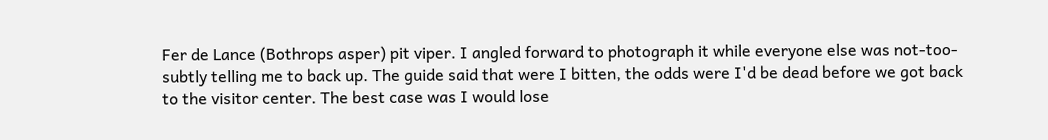Fer de Lance (Bothrops asper) pit viper. I angled forward to photograph it while everyone else was not-too-subtly telling me to back up. The guide said that were I bitten, the odds were I'd be dead before we got back to the visitor center. The best case was I would lose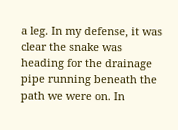a leg. In my defense, it was clear the snake was heading for the drainage pipe running beneath the path we were on. In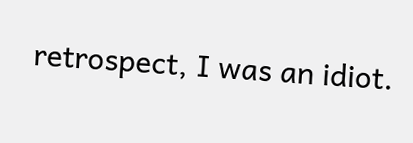retrospect, I was an idiot.